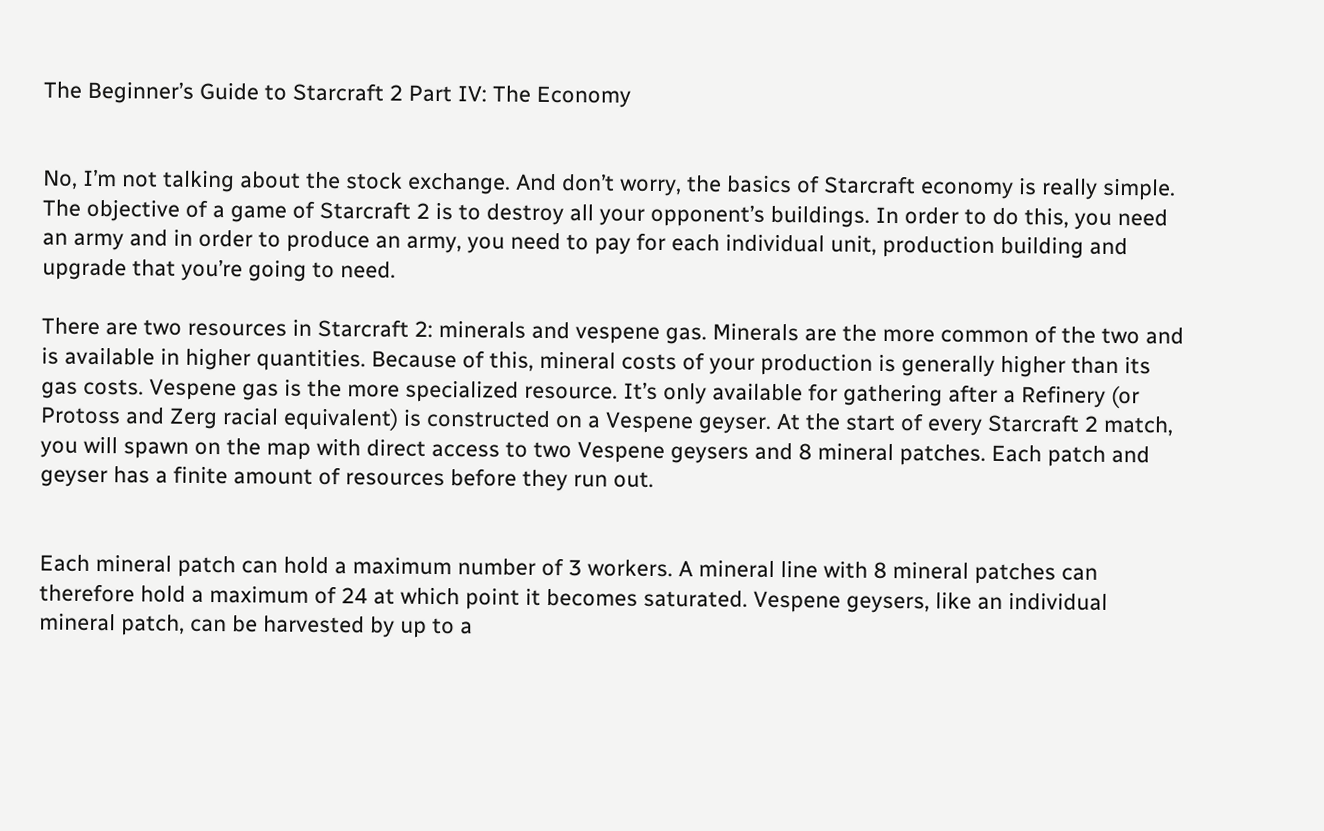The Beginner’s Guide to Starcraft 2 Part IV: The Economy


No, I’m not talking about the stock exchange. And don’t worry, the basics of Starcraft economy is really simple. The objective of a game of Starcraft 2 is to destroy all your opponent’s buildings. In order to do this, you need an army and in order to produce an army, you need to pay for each individual unit, production building and upgrade that you’re going to need.

There are two resources in Starcraft 2: minerals and vespene gas. Minerals are the more common of the two and is available in higher quantities. Because of this, mineral costs of your production is generally higher than its gas costs. Vespene gas is the more specialized resource. It’s only available for gathering after a Refinery (or Protoss and Zerg racial equivalent) is constructed on a Vespene geyser. At the start of every Starcraft 2 match, you will spawn on the map with direct access to two Vespene geysers and 8 mineral patches. Each patch and geyser has a finite amount of resources before they run out.


Each mineral patch can hold a maximum number of 3 workers. A mineral line with 8 mineral patches can therefore hold a maximum of 24 at which point it becomes saturated. Vespene geysers, like an individual mineral patch, can be harvested by up to a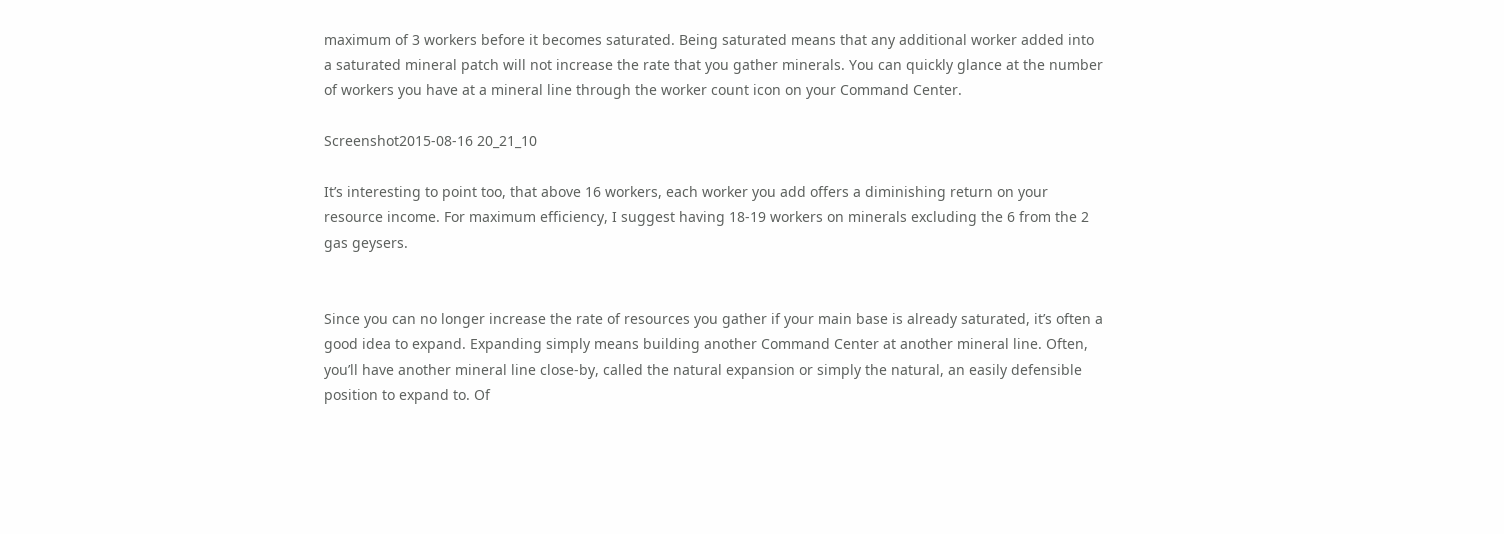maximum of 3 workers before it becomes saturated. Being saturated means that any additional worker added into a saturated mineral patch will not increase the rate that you gather minerals. You can quickly glance at the number of workers you have at a mineral line through the worker count icon on your Command Center.

Screenshot2015-08-16 20_21_10

It’s interesting to point too, that above 16 workers, each worker you add offers a diminishing return on your resource income. For maximum efficiency, I suggest having 18-19 workers on minerals excluding the 6 from the 2 gas geysers.


Since you can no longer increase the rate of resources you gather if your main base is already saturated, it’s often a good idea to expand. Expanding simply means building another Command Center at another mineral line. Often, you’ll have another mineral line close-by, called the natural expansion or simply the natural, an easily defensible position to expand to. Of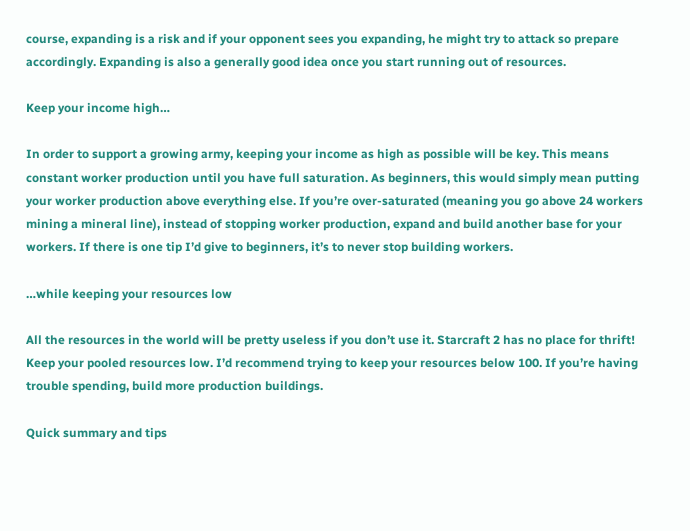course, expanding is a risk and if your opponent sees you expanding, he might try to attack so prepare accordingly. Expanding is also a generally good idea once you start running out of resources.

Keep your income high…

In order to support a growing army, keeping your income as high as possible will be key. This means constant worker production until you have full saturation. As beginners, this would simply mean putting your worker production above everything else. If you’re over-saturated (meaning you go above 24 workers mining a mineral line), instead of stopping worker production, expand and build another base for your workers. If there is one tip I’d give to beginners, it’s to never stop building workers.

…while keeping your resources low

All the resources in the world will be pretty useless if you don’t use it. Starcraft 2 has no place for thrift! Keep your pooled resources low. I’d recommend trying to keep your resources below 100. If you’re having trouble spending, build more production buildings.

Quick summary and tips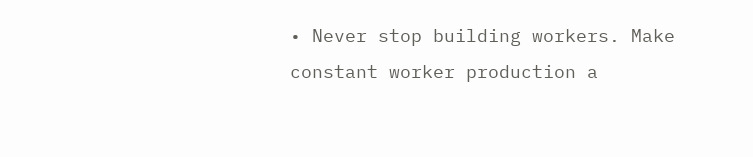• Never stop building workers. Make constant worker production a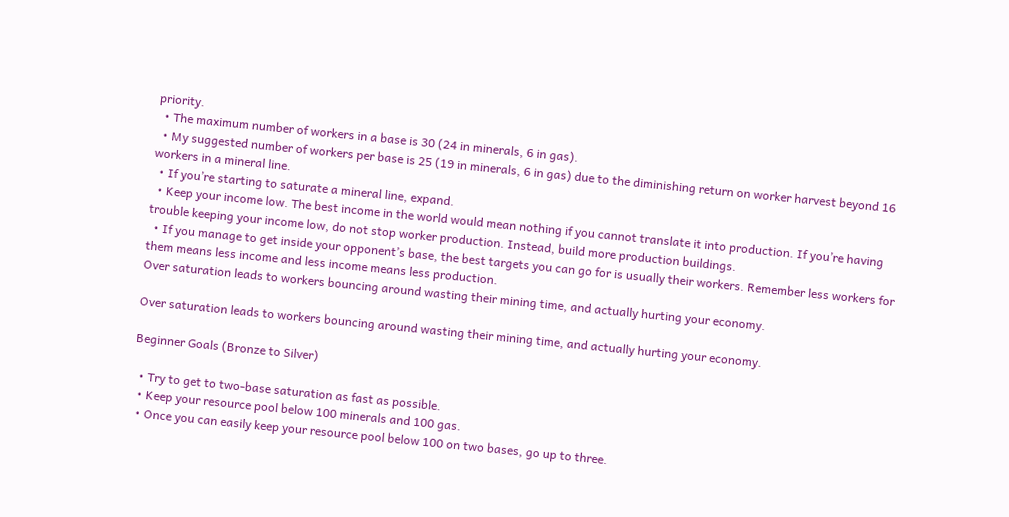priority.
  • The maximum number of workers in a base is 30 (24 in minerals, 6 in gas).
  • My suggested number of workers per base is 25 (19 in minerals, 6 in gas) due to the diminishing return on worker harvest beyond 16 workers in a mineral line.
  • If you’re starting to saturate a mineral line, expand.
  • Keep your income low. The best income in the world would mean nothing if you cannot translate it into production. If you’re having trouble keeping your income low, do not stop worker production. Instead, build more production buildings.
  • If you manage to get inside your opponent’s base, the best targets you can go for is usually their workers. Remember less workers for them means less income and less income means less production.
Over saturation leads to workers bouncing around wasting their mining time, and actually hurting your economy.

Over saturation leads to workers bouncing around wasting their mining time, and actually hurting your economy.

Beginner Goals (Bronze to Silver)

  • Try to get to two-base saturation as fast as possible.
  • Keep your resource pool below 100 minerals and 100 gas.
  • Once you can easily keep your resource pool below 100 on two bases, go up to three.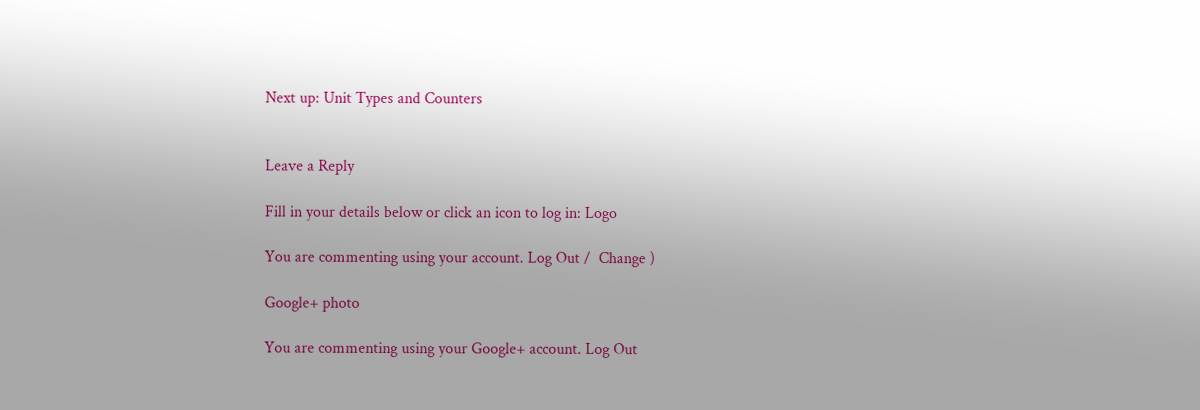Next up: Unit Types and Counters


Leave a Reply

Fill in your details below or click an icon to log in: Logo

You are commenting using your account. Log Out /  Change )

Google+ photo

You are commenting using your Google+ account. Log Out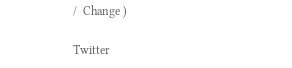/  Change )

Twitter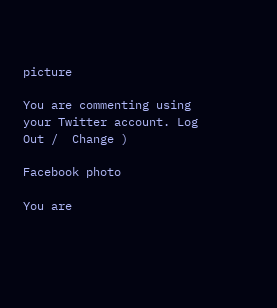picture

You are commenting using your Twitter account. Log Out /  Change )

Facebook photo

You are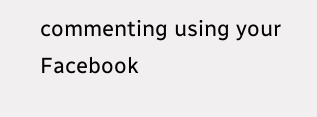commenting using your Facebook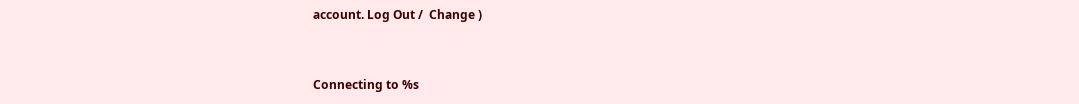account. Log Out /  Change )


Connecting to %s